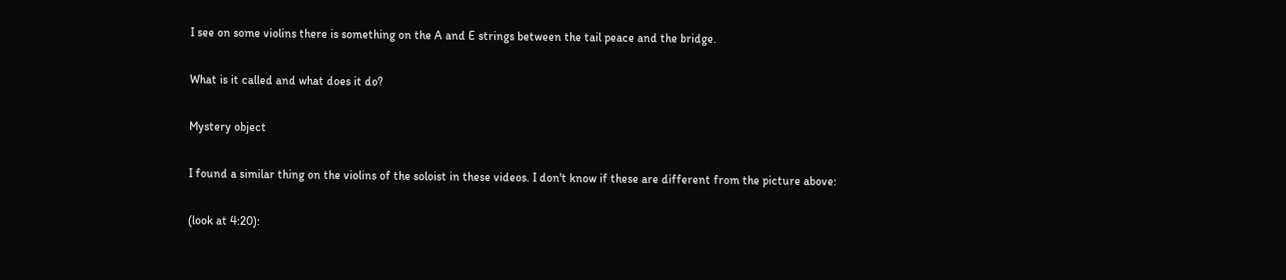I see on some violins there is something on the A and E strings between the tail peace and the bridge.

What is it called and what does it do?

Mystery object

I found a similar thing on the violins of the soloist in these videos. I don't know if these are different from the picture above:

(look at 4:20):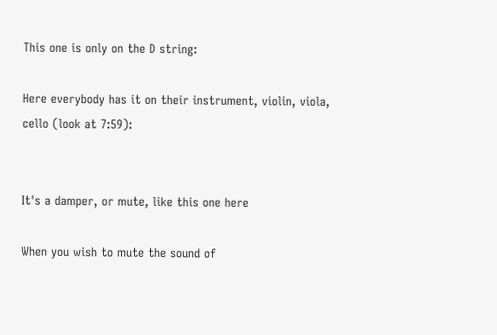This one is only on the D string:

Here everybody has it on their instrument, violin, viola, cello (look at 7:59):


It's a damper, or mute, like this one here

When you wish to mute the sound of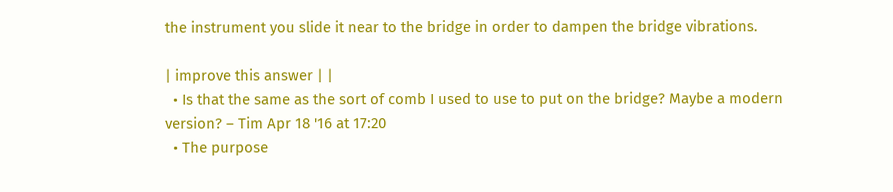the instrument you slide it near to the bridge in order to dampen the bridge vibrations.

| improve this answer | |
  • Is that the same as the sort of comb I used to use to put on the bridge? Maybe a modern version? – Tim Apr 18 '16 at 17:20
  • The purpose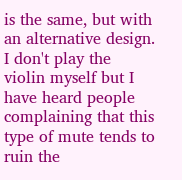is the same, but with an alternative design. I don't play the violin myself but I have heard people complaining that this type of mute tends to ruin the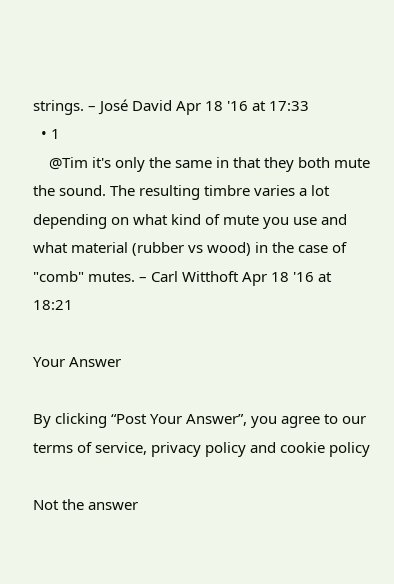strings. – José David Apr 18 '16 at 17:33
  • 1
    @Tim it's only the same in that they both mute the sound. The resulting timbre varies a lot depending on what kind of mute you use and what material (rubber vs wood) in the case of "comb" mutes. – Carl Witthoft Apr 18 '16 at 18:21

Your Answer

By clicking “Post Your Answer”, you agree to our terms of service, privacy policy and cookie policy

Not the answer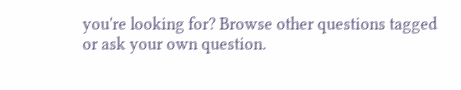you're looking for? Browse other questions tagged or ask your own question.